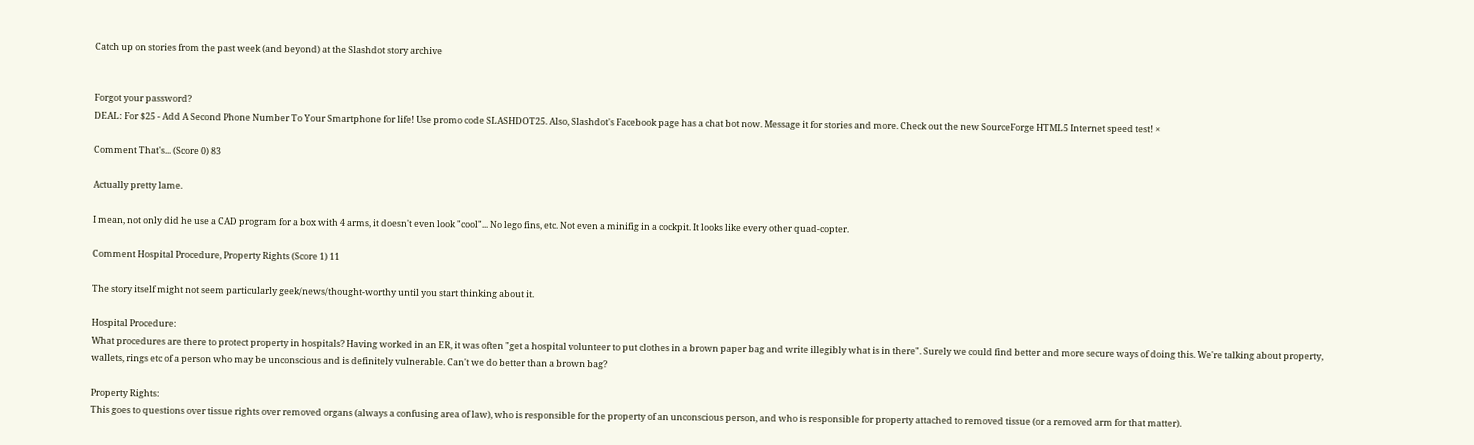Catch up on stories from the past week (and beyond) at the Slashdot story archive


Forgot your password?
DEAL: For $25 - Add A Second Phone Number To Your Smartphone for life! Use promo code SLASHDOT25. Also, Slashdot's Facebook page has a chat bot now. Message it for stories and more. Check out the new SourceForge HTML5 Internet speed test! ×

Comment That's... (Score 0) 83

Actually pretty lame.

I mean, not only did he use a CAD program for a box with 4 arms, it doesn't even look "cool"... No lego fins, etc. Not even a minifig in a cockpit. It looks like every other quad-copter.

Comment Hospital Procedure, Property Rights (Score 1) 11

The story itself might not seem particularly geek/news/thought-worthy until you start thinking about it.

Hospital Procedure:
What procedures are there to protect property in hospitals? Having worked in an ER, it was often "get a hospital volunteer to put clothes in a brown paper bag and write illegibly what is in there". Surely we could find better and more secure ways of doing this. We're talking about property, wallets, rings etc of a person who may be unconscious and is definitely vulnerable. Can't we do better than a brown bag?

Property Rights:
This goes to questions over tissue rights over removed organs (always a confusing area of law), who is responsible for the property of an unconscious person, and who is responsible for property attached to removed tissue (or a removed arm for that matter).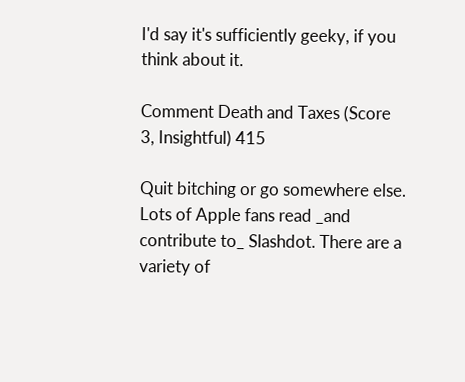I'd say it's sufficiently geeky, if you think about it.

Comment Death and Taxes (Score 3, Insightful) 415

Quit bitching or go somewhere else. Lots of Apple fans read _and contribute to_ Slashdot. There are a variety of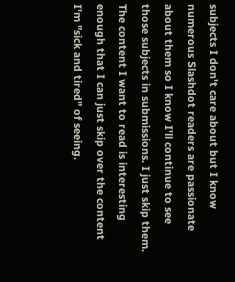subjects I don't care about but I know numerous Slashdot readers are passionate about them so I know I'll continue to see those subjects in submissions. I just skip them. The content I want to read is interesting enough that I can just skip over the content I'm "sick and tired" of seeing.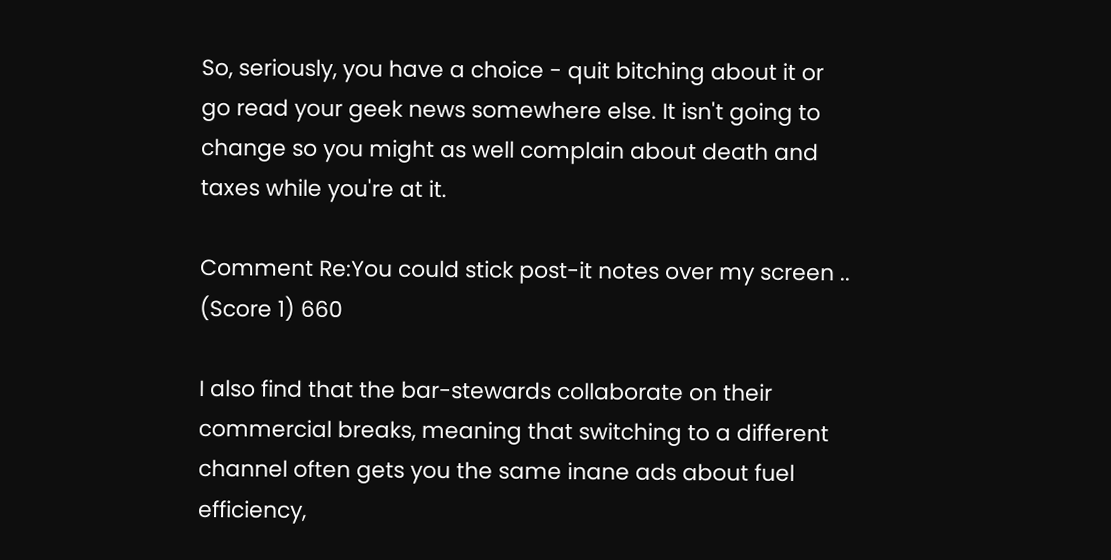So, seriously, you have a choice - quit bitching about it or go read your geek news somewhere else. It isn't going to change so you might as well complain about death and taxes while you're at it.

Comment Re:You could stick post-it notes over my screen .. (Score 1) 660

I also find that the bar-stewards collaborate on their commercial breaks, meaning that switching to a different channel often gets you the same inane ads about fuel efficiency,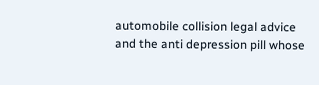automobile collision legal advice and the anti depression pill whose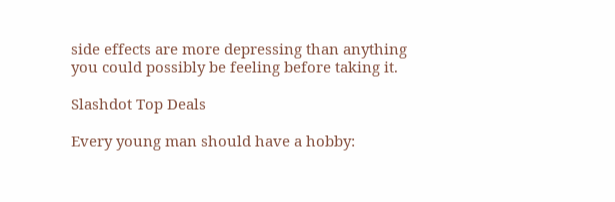side effects are more depressing than anything you could possibly be feeling before taking it.

Slashdot Top Deals

Every young man should have a hobby: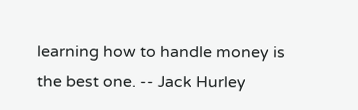learning how to handle money is the best one. -- Jack Hurley